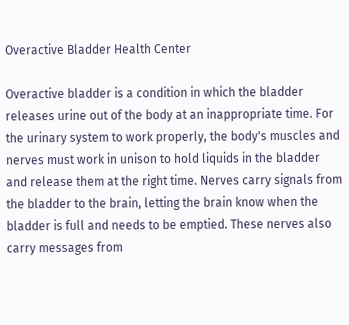Overactive Bladder Health Center

Overactive bladder is a condition in which the bladder releases urine out of the body at an inappropriate time. For the urinary system to work properly, the body's muscles and nerves must work in unison to hold liquids in the bladder and release them at the right time. Nerves carry signals from the bladder to the brain, letting the brain know when the bladder is full and needs to be emptied. These nerves also carry messages from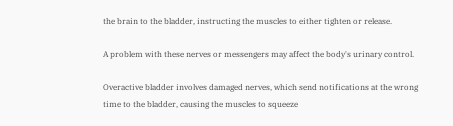the brain to the bladder, instructing the muscles to either tighten or release.

A problem with these nerves or messengers may affect the body's urinary control.

Overactive bladder involves damaged nerves, which send notifications at the wrong time to the bladder, causing the muscles to squeeze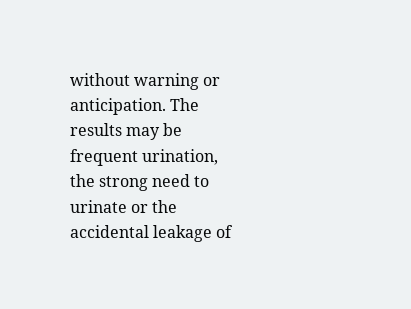without warning or anticipation. The results may be frequent urination, the strong need to urinate or the accidental leakage of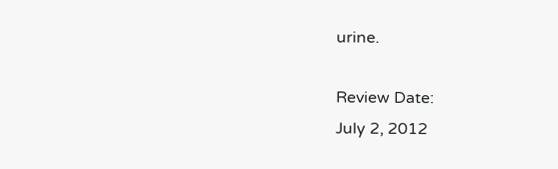urine.

Review Date:
July 2, 2012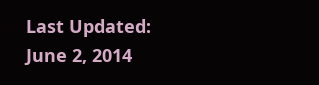Last Updated:
June 2, 2014